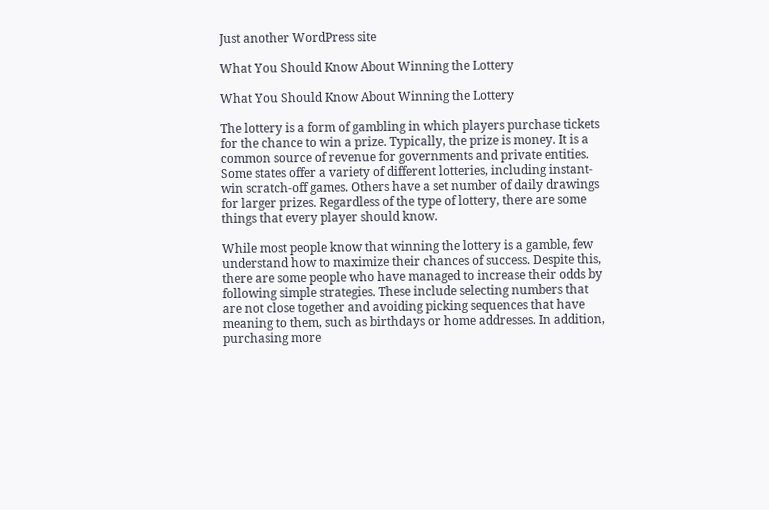Just another WordPress site

What You Should Know About Winning the Lottery

What You Should Know About Winning the Lottery

The lottery is a form of gambling in which players purchase tickets for the chance to win a prize. Typically, the prize is money. It is a common source of revenue for governments and private entities. Some states offer a variety of different lotteries, including instant-win scratch-off games. Others have a set number of daily drawings for larger prizes. Regardless of the type of lottery, there are some things that every player should know.

While most people know that winning the lottery is a gamble, few understand how to maximize their chances of success. Despite this, there are some people who have managed to increase their odds by following simple strategies. These include selecting numbers that are not close together and avoiding picking sequences that have meaning to them, such as birthdays or home addresses. In addition, purchasing more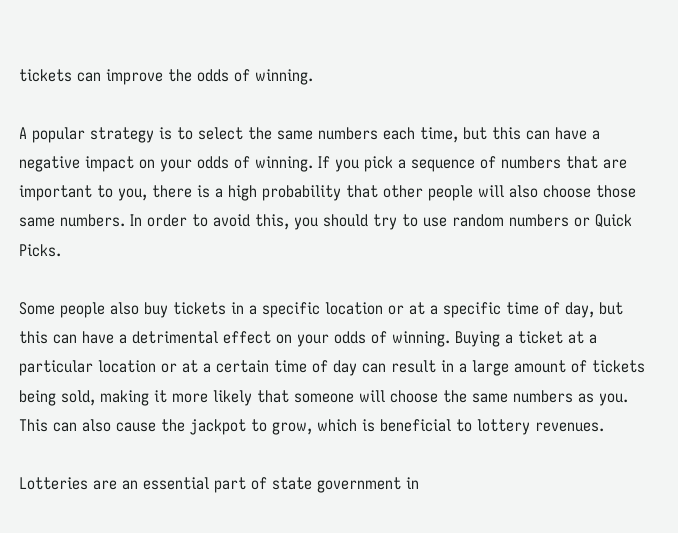tickets can improve the odds of winning.

A popular strategy is to select the same numbers each time, but this can have a negative impact on your odds of winning. If you pick a sequence of numbers that are important to you, there is a high probability that other people will also choose those same numbers. In order to avoid this, you should try to use random numbers or Quick Picks.

Some people also buy tickets in a specific location or at a specific time of day, but this can have a detrimental effect on your odds of winning. Buying a ticket at a particular location or at a certain time of day can result in a large amount of tickets being sold, making it more likely that someone will choose the same numbers as you. This can also cause the jackpot to grow, which is beneficial to lottery revenues.

Lotteries are an essential part of state government in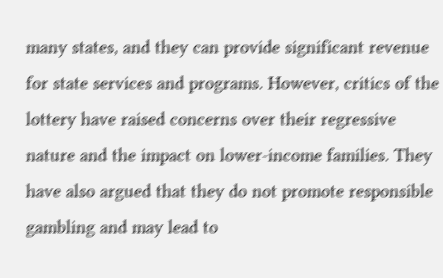many states, and they can provide significant revenue for state services and programs. However, critics of the lottery have raised concerns over their regressive nature and the impact on lower-income families. They have also argued that they do not promote responsible gambling and may lead to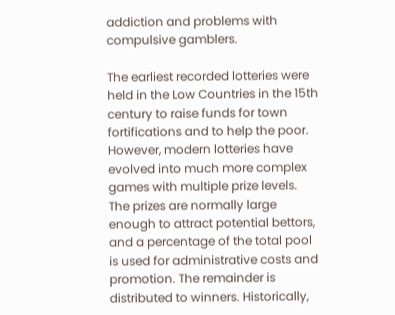addiction and problems with compulsive gamblers.

The earliest recorded lotteries were held in the Low Countries in the 15th century to raise funds for town fortifications and to help the poor. However, modern lotteries have evolved into much more complex games with multiple prize levels. The prizes are normally large enough to attract potential bettors, and a percentage of the total pool is used for administrative costs and promotion. The remainder is distributed to winners. Historically,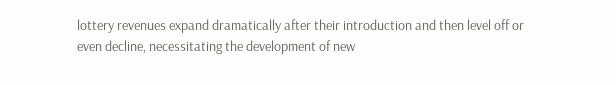lottery revenues expand dramatically after their introduction and then level off or even decline, necessitating the development of new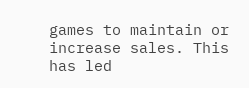games to maintain or increase sales. This has led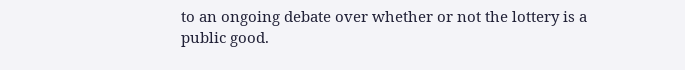to an ongoing debate over whether or not the lottery is a public good.